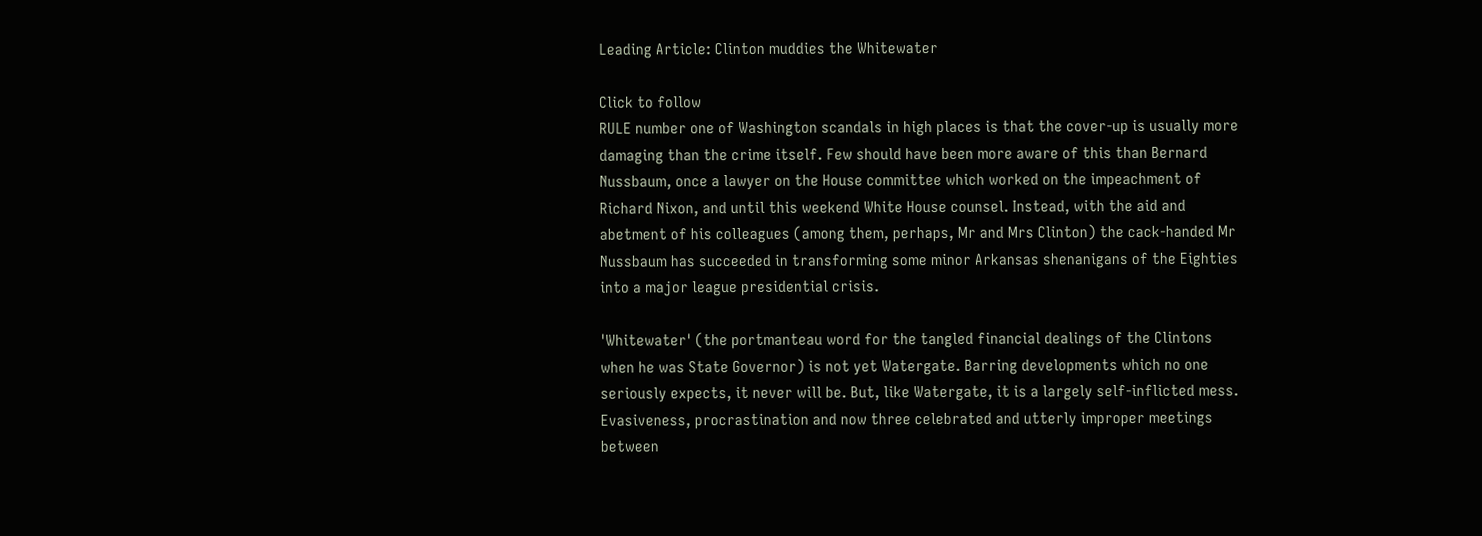Leading Article: Clinton muddies the Whitewater

Click to follow
RULE number one of Washington scandals in high places is that the cover-up is usually more damaging than the crime itself. Few should have been more aware of this than Bernard Nussbaum, once a lawyer on the House committee which worked on the impeachment of Richard Nixon, and until this weekend White House counsel. Instead, with the aid and abetment of his colleagues (among them, perhaps, Mr and Mrs Clinton) the cack-handed Mr Nussbaum has succeeded in transforming some minor Arkansas shenanigans of the Eighties into a major league presidential crisis.

'Whitewater' (the portmanteau word for the tangled financial dealings of the Clintons when he was State Governor) is not yet Watergate. Barring developments which no one seriously expects, it never will be. But, like Watergate, it is a largely self-inflicted mess. Evasiveness, procrastination and now three celebrated and utterly improper meetings between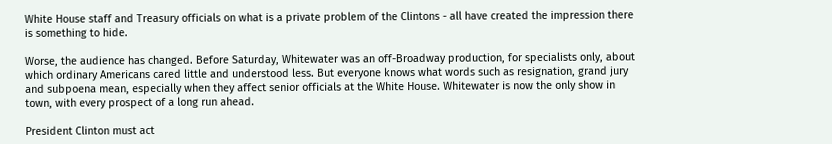White House staff and Treasury officials on what is a private problem of the Clintons - all have created the impression there is something to hide.

Worse, the audience has changed. Before Saturday, Whitewater was an off-Broadway production, for specialists only, about which ordinary Americans cared little and understood less. But everyone knows what words such as resignation, grand jury and subpoena mean, especially when they affect senior officials at the White House. Whitewater is now the only show in town, with every prospect of a long run ahead.

President Clinton must act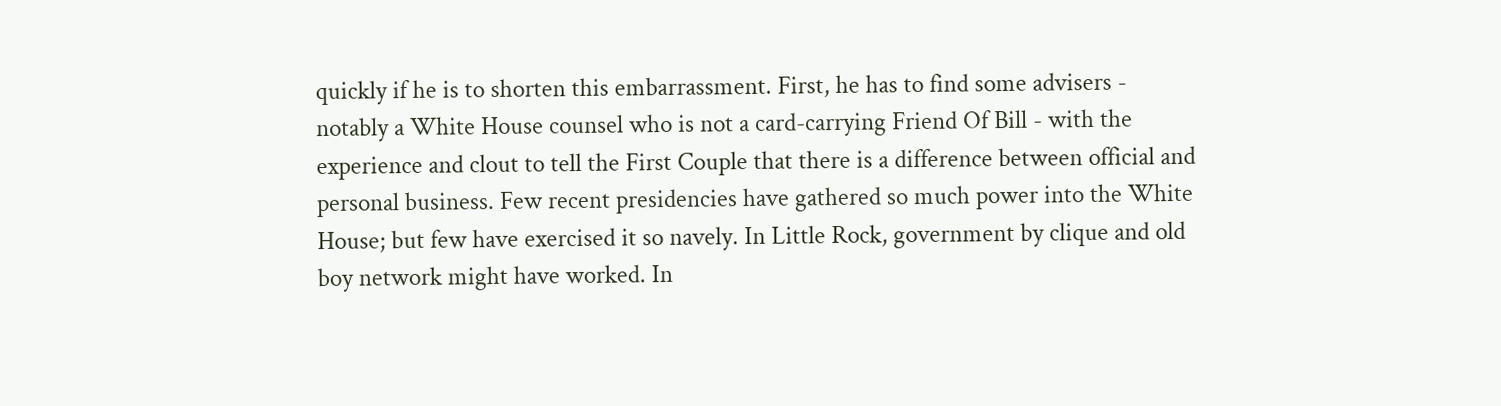quickly if he is to shorten this embarrassment. First, he has to find some advisers - notably a White House counsel who is not a card-carrying Friend Of Bill - with the experience and clout to tell the First Couple that there is a difference between official and personal business. Few recent presidencies have gathered so much power into the White House; but few have exercised it so navely. In Little Rock, government by clique and old boy network might have worked. In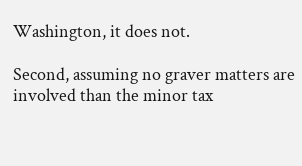Washington, it does not.

Second, assuming no graver matters are involved than the minor tax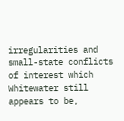irregularities and small-state conflicts of interest which Whitewater still appears to be,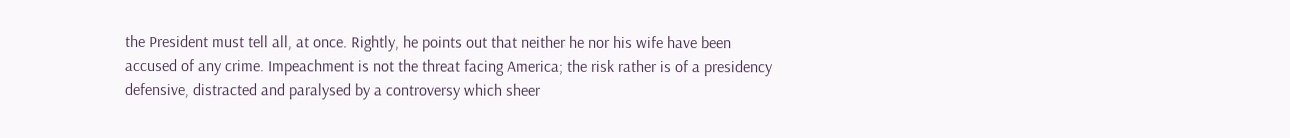the President must tell all, at once. Rightly, he points out that neither he nor his wife have been accused of any crime. Impeachment is not the threat facing America; the risk rather is of a presidency defensive, distracted and paralysed by a controversy which sheer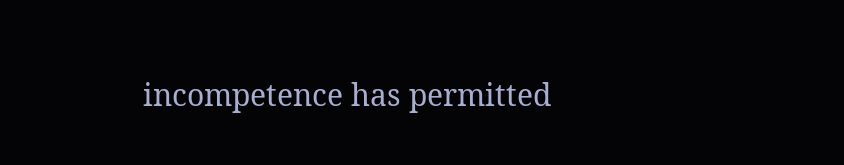incompetence has permitted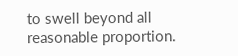to swell beyond all reasonable proportion.